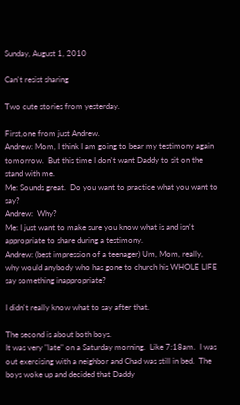Sunday, August 1, 2010

Can't resist sharing

Two cute stories from yesterday.

First,one from just Andrew.
Andrew: Mom, I think I am going to bear my testimony again tomorrow.  But this time I don't want Daddy to sit on the stand with me.
Me: Sounds great.  Do you want to practice what you want to say?
Andrew:  Why?
Me: I just want to make sure you know what is and isn't appropriate to share during a testimony.
Andrew: (best impression of a teenager) Um, Mom, really, why would anybody who has gone to church his WHOLE LIFE say something inappropriate?

I didn't really know what to say after that.

The second is about both boys.
It was very "late" on a Saturday morning.  Like 7:18am.  I was out exercising with a neighbor and Chad was still in bed.  The boys woke up and decided that Daddy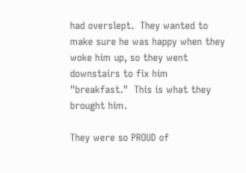had overslept.  They wanted to make sure he was happy when they woke him up, so they went downstairs to fix him "breakfast."  This is what they brought him.

They were so PROUD of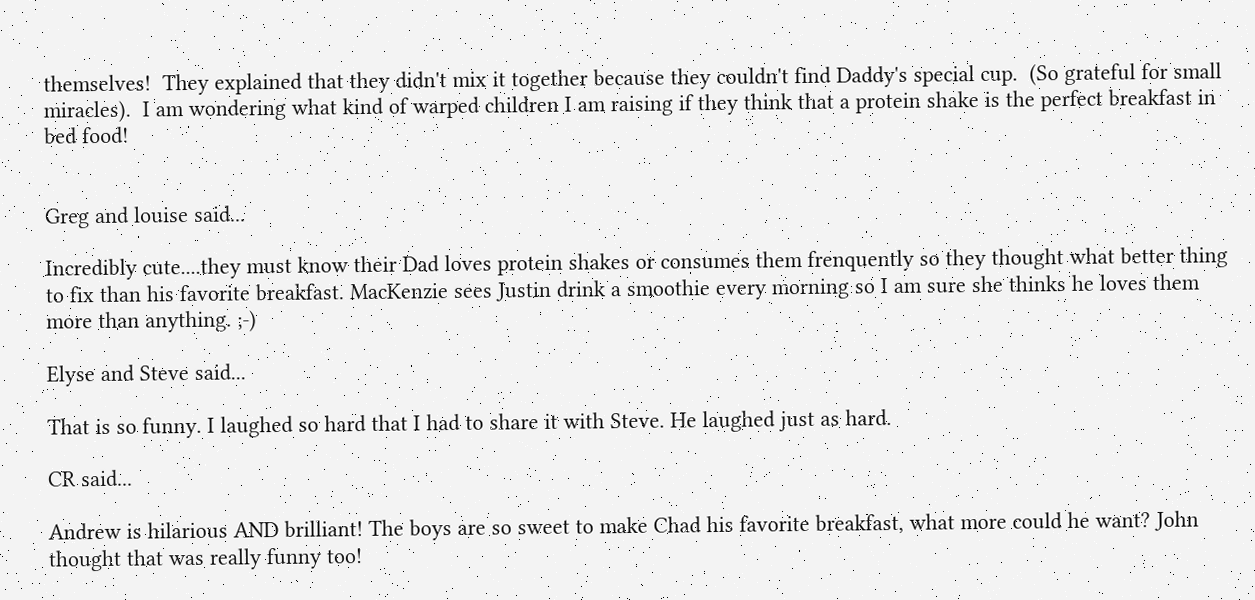themselves!  They explained that they didn't mix it together because they couldn't find Daddy's special cup.  (So grateful for small miracles).  I am wondering what kind of warped children I am raising if they think that a protein shake is the perfect breakfast in bed food!


Greg and louise said...

Incredibly cute....they must know their Dad loves protein shakes or consumes them frenquently so they thought what better thing to fix than his favorite breakfast. MacKenzie sees Justin drink a smoothie every morning so I am sure she thinks he loves them more than anything. ;-)

Elyse and Steve said...

That is so funny. I laughed so hard that I had to share it with Steve. He laughed just as hard.

CR said...

Andrew is hilarious AND brilliant! The boys are so sweet to make Chad his favorite breakfast, what more could he want? John thought that was really funny too!